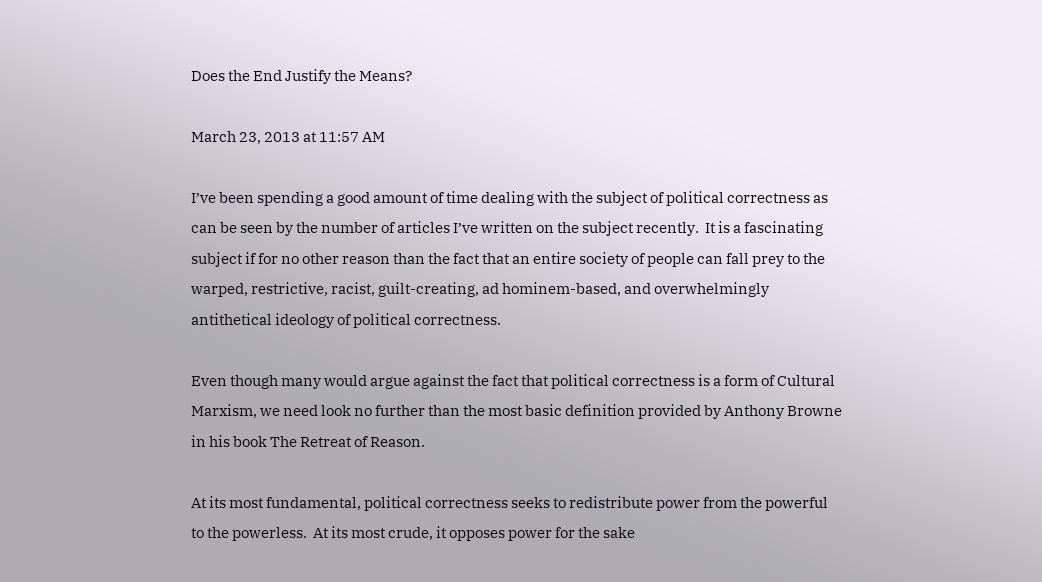Does the End Justify the Means?

March 23, 2013 at 11:57 AM

I’ve been spending a good amount of time dealing with the subject of political correctness as can be seen by the number of articles I’ve written on the subject recently.  It is a fascinating subject if for no other reason than the fact that an entire society of people can fall prey to the warped, restrictive, racist, guilt-creating, ad hominem-based, and overwhelmingly antithetical ideology of political correctness.

Even though many would argue against the fact that political correctness is a form of Cultural Marxism, we need look no further than the most basic definition provided by Anthony Browne in his book The Retreat of Reason.

At its most fundamental, political correctness seeks to redistribute power from the powerful to the powerless.  At its most crude, it opposes power for the sake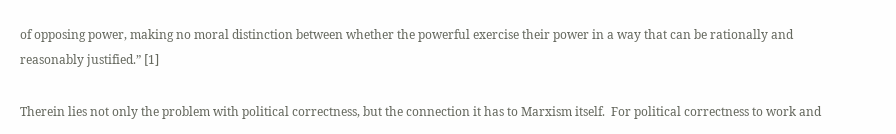of opposing power, making no moral distinction between whether the powerful exercise their power in a way that can be rationally and reasonably justified.” [1]

Therein lies not only the problem with political correctness, but the connection it has to Marxism itself.  For political correctness to work and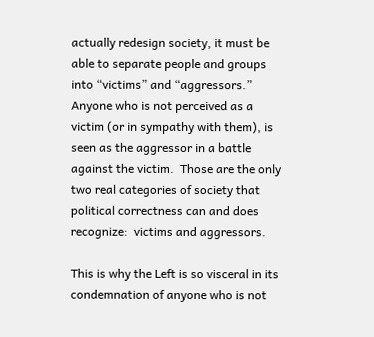actually redesign society, it must be able to separate people and groups into “victims” and “aggressors.” Anyone who is not perceived as a victim (or in sympathy with them), is seen as the aggressor in a battle against the victim.  Those are the only two real categories of society that political correctness can and does recognize:  victims and aggressors.

This is why the Left is so visceral in its condemnation of anyone who is not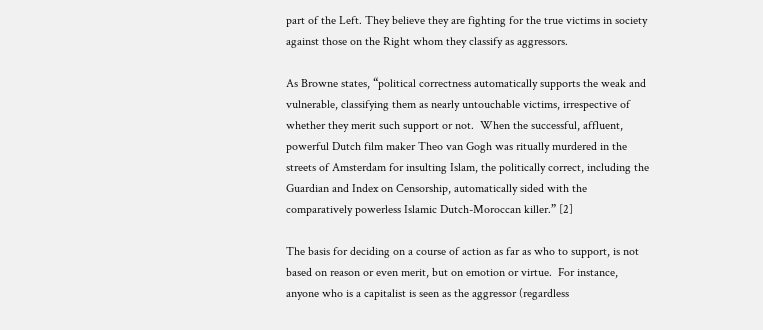part of the Left. They believe they are fighting for the true victims in society against those on the Right whom they classify as aggressors.

As Browne states, “political correctness automatically supports the weak and vulnerable, classifying them as nearly untouchable victims, irrespective of whether they merit such support or not.  When the successful, affluent, powerful Dutch film maker Theo van Gogh was ritually murdered in the streets of Amsterdam for insulting Islam, the politically correct, including the Guardian and Index on Censorship, automatically sided with the comparatively powerless Islamic Dutch-Moroccan killer.” [2]

The basis for deciding on a course of action as far as who to support, is not based on reason or even merit, but on emotion or virtue.  For instance, anyone who is a capitalist is seen as the aggressor (regardless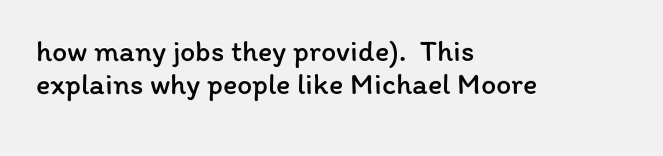how many jobs they provide).  This explains why people like Michael Moore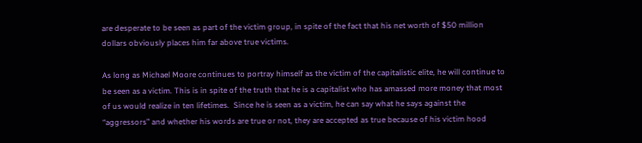are desperate to be seen as part of the victim group, in spite of the fact that his net worth of $50 million dollars obviously places him far above true victims.

As long as Michael Moore continues to portray himself as the victim of the capitalistic elite, he will continue to be seen as a victim. This is in spite of the truth that he is a capitalist who has amassed more money that most of us would realize in ten lifetimes.  Since he is seen as a victim, he can say what he says against the “aggressors” and whether his words are true or not, they are accepted as true because of his victim hood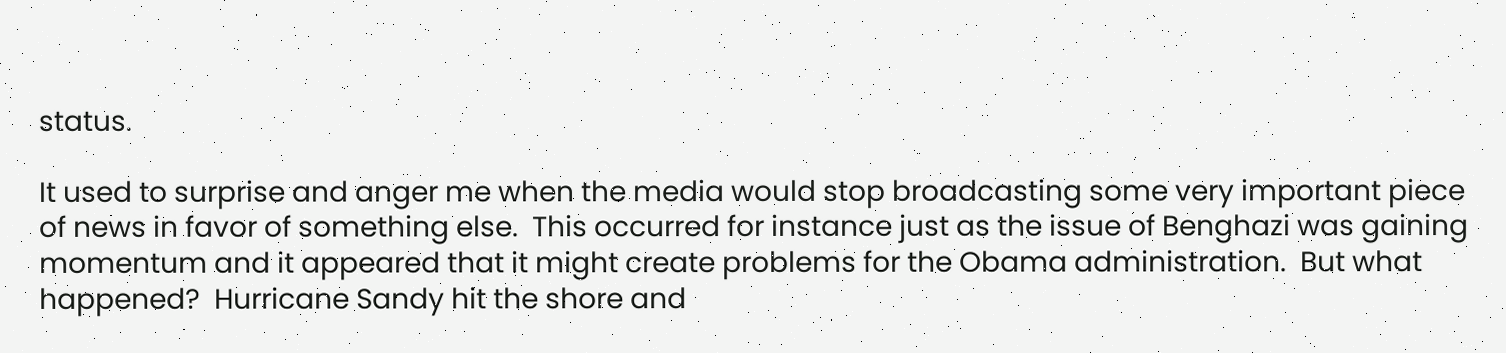status.

It used to surprise and anger me when the media would stop broadcasting some very important piece of news in favor of something else.  This occurred for instance just as the issue of Benghazi was gaining momentum and it appeared that it might create problems for the Obama administration.  But what happened?  Hurricane Sandy hit the shore and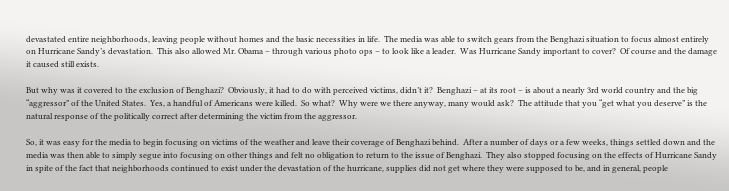devastated entire neighborhoods, leaving people without homes and the basic necessities in life.  The media was able to switch gears from the Benghazi situation to focus almost entirely on Hurricane Sandy’s devastation.  This also allowed Mr. Obama – through various photo ops – to look like a leader.  Was Hurricane Sandy important to cover?  Of course and the damage it caused still exists.

But why was it covered to the exclusion of Benghazi?  Obviously, it had to do with perceived victims, didn’t it?  Benghazi – at its root – is about a nearly 3rd world country and the big “aggressor” of the United States.  Yes, a handful of Americans were killed.  So what?  Why were we there anyway, many would ask?  The attitude that you “get what you deserve” is the natural response of the politically correct after determining the victim from the aggressor.

So, it was easy for the media to begin focusing on victims of the weather and leave their coverage of Benghazi behind.  After a number of days or a few weeks, things settled down and the media was then able to simply segue into focusing on other things and felt no obligation to return to the issue of Benghazi.  They also stopped focusing on the effects of Hurricane Sandy in spite of the fact that neighborhoods continued to exist under the devastation of the hurricane, supplies did not get where they were supposed to be, and in general, people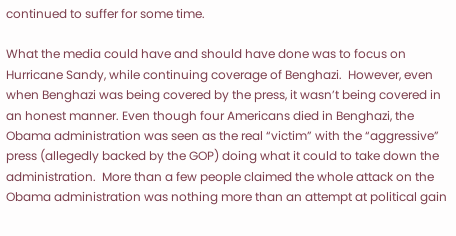continued to suffer for some time.

What the media could have and should have done was to focus on Hurricane Sandy, while continuing coverage of Benghazi.  However, even when Benghazi was being covered by the press, it wasn’t being covered in an honest manner. Even though four Americans died in Benghazi, the Obama administration was seen as the real “victim” with the “aggressive” press (allegedly backed by the GOP) doing what it could to take down the administration.  More than a few people claimed the whole attack on the Obama administration was nothing more than an attempt at political gain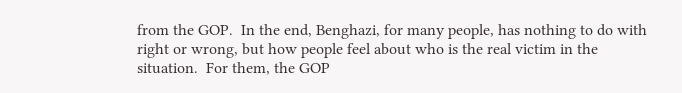from the GOP.  In the end, Benghazi, for many people, has nothing to do with right or wrong, but how people feel about who is the real victim in the situation.  For them, the GOP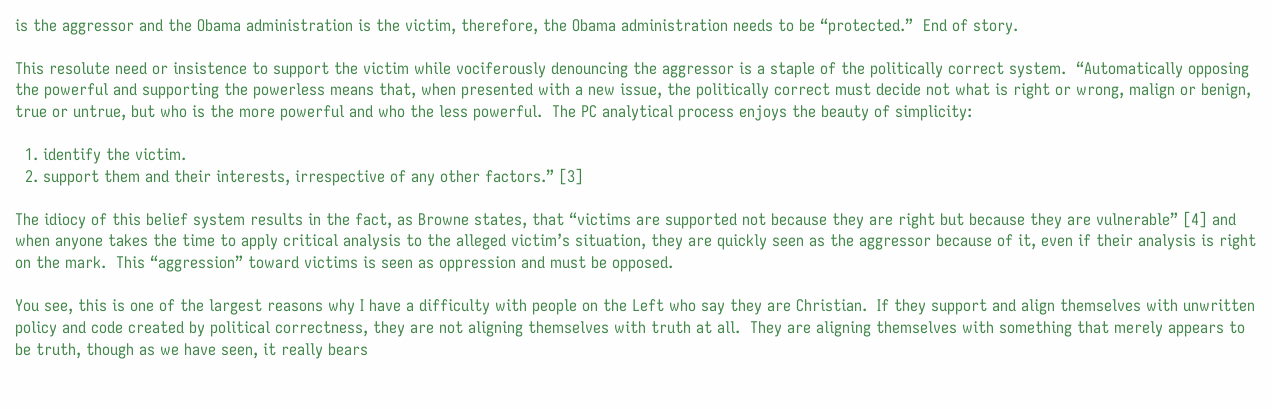is the aggressor and the Obama administration is the victim, therefore, the Obama administration needs to be “protected.”  End of story.

This resolute need or insistence to support the victim while vociferously denouncing the aggressor is a staple of the politically correct system.  “Automatically opposing the powerful and supporting the powerless means that, when presented with a new issue, the politically correct must decide not what is right or wrong, malign or benign, true or untrue, but who is the more powerful and who the less powerful.  The PC analytical process enjoys the beauty of simplicity:

  1. identify the victim.
  2. support them and their interests, irrespective of any other factors.” [3]

The idiocy of this belief system results in the fact, as Browne states, that “victims are supported not because they are right but because they are vulnerable” [4] and when anyone takes the time to apply critical analysis to the alleged victim’s situation, they are quickly seen as the aggressor because of it, even if their analysis is right on the mark.  This “aggression” toward victims is seen as oppression and must be opposed.

You see, this is one of the largest reasons why I have a difficulty with people on the Left who say they are Christian.  If they support and align themselves with unwritten policy and code created by political correctness, they are not aligning themselves with truth at all.  They are aligning themselves with something that merely appears to be truth, though as we have seen, it really bears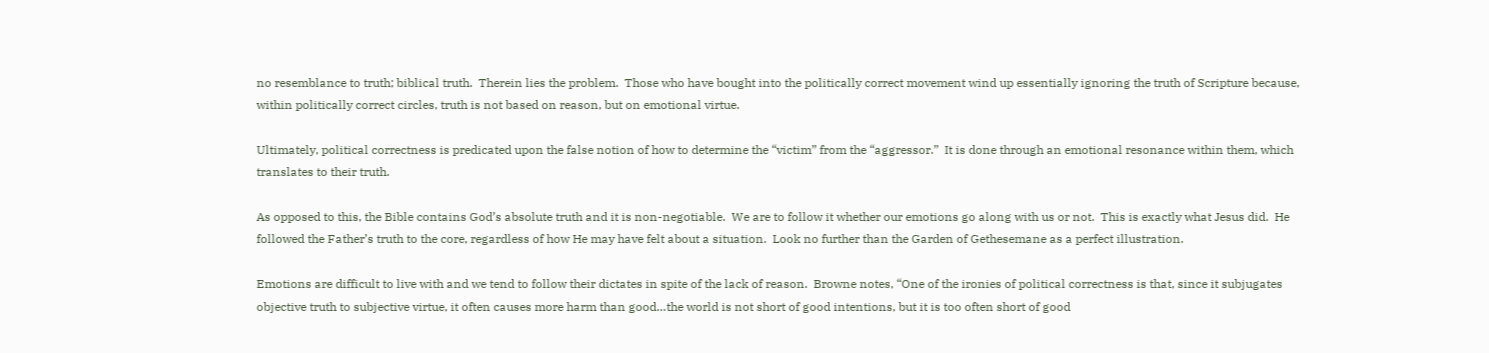no resemblance to truth; biblical truth.  Therein lies the problem.  Those who have bought into the politically correct movement wind up essentially ignoring the truth of Scripture because, within politically correct circles, truth is not based on reason, but on emotional virtue.

Ultimately, political correctness is predicated upon the false notion of how to determine the “victim” from the “aggressor.”  It is done through an emotional resonance within them, which translates to their truth.

As opposed to this, the Bible contains God’s absolute truth and it is non-negotiable.  We are to follow it whether our emotions go along with us or not.  This is exactly what Jesus did.  He followed the Father’s truth to the core, regardless of how He may have felt about a situation.  Look no further than the Garden of Gethesemane as a perfect illustration.

Emotions are difficult to live with and we tend to follow their dictates in spite of the lack of reason.  Browne notes, “One of the ironies of political correctness is that, since it subjugates objective truth to subjective virtue, it often causes more harm than good…the world is not short of good intentions, but it is too often short of good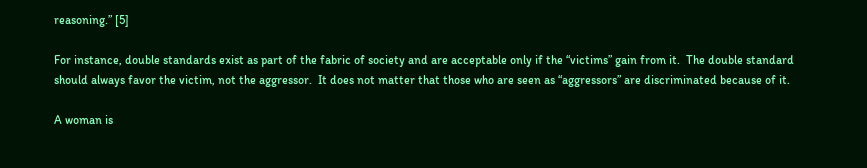reasoning.” [5]

For instance, double standards exist as part of the fabric of society and are acceptable only if the “victims” gain from it.  The double standard should always favor the victim, not the aggressor.  It does not matter that those who are seen as “aggressors” are discriminated because of it.

A woman is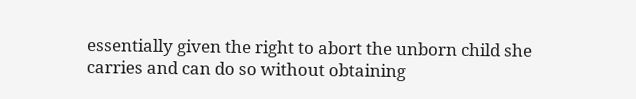essentially given the right to abort the unborn child she carries and can do so without obtaining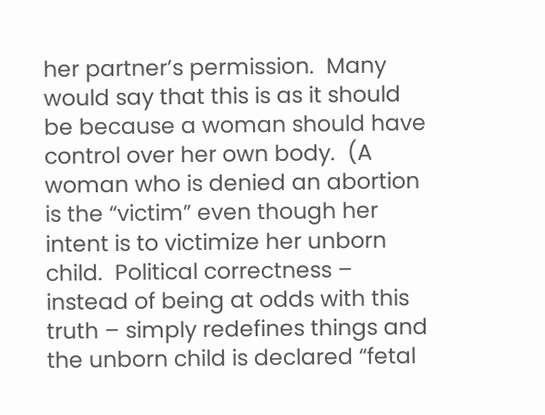her partner’s permission.  Many would say that this is as it should be because a woman should have control over her own body.  (A woman who is denied an abortion is the “victim” even though her intent is to victimize her unborn child.  Political correctness – instead of being at odds with this truth – simply redefines things and the unborn child is declared “fetal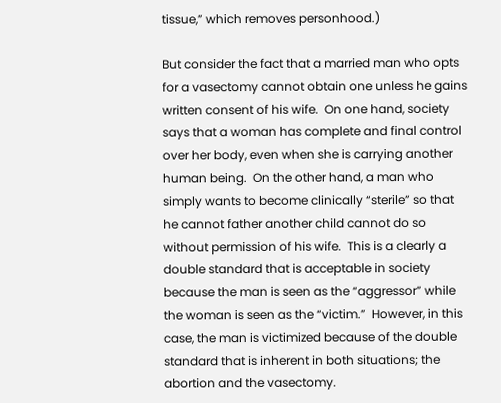tissue,” which removes personhood.)

But consider the fact that a married man who opts for a vasectomy cannot obtain one unless he gains written consent of his wife.  On one hand, society says that a woman has complete and final control over her body, even when she is carrying another human being.  On the other hand, a man who simply wants to become clinically “sterile” so that he cannot father another child cannot do so without permission of his wife.  This is a clearly a double standard that is acceptable in society because the man is seen as the “aggressor” while the woman is seen as the “victim.”  However, in this case, the man is victimized because of the double standard that is inherent in both situations; the abortion and the vasectomy.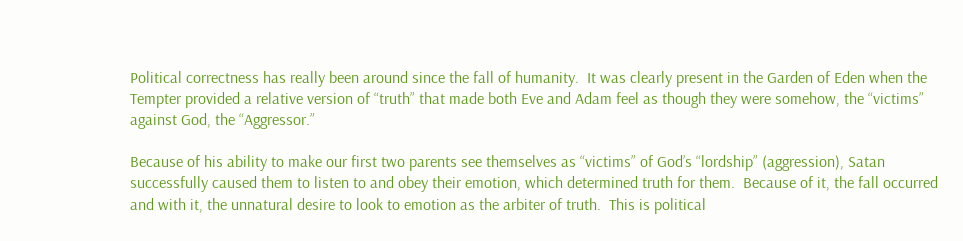Political correctness has really been around since the fall of humanity.  It was clearly present in the Garden of Eden when the Tempter provided a relative version of “truth” that made both Eve and Adam feel as though they were somehow, the “victims” against God, the “Aggressor.”

Because of his ability to make our first two parents see themselves as “victims” of God’s “lordship” (aggression), Satan successfully caused them to listen to and obey their emotion, which determined truth for them.  Because of it, the fall occurred and with it, the unnatural desire to look to emotion as the arbiter of truth.  This is political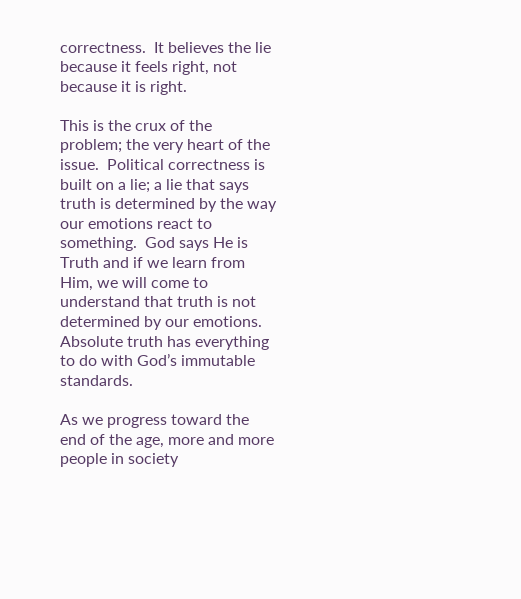correctness.  It believes the lie because it feels right, not because it is right.

This is the crux of the problem; the very heart of the issue.  Political correctness is built on a lie; a lie that says truth is determined by the way our emotions react to something.  God says He is Truth and if we learn from Him, we will come to understand that truth is not determined by our emotions.  Absolute truth has everything to do with God’s immutable standards.

As we progress toward the end of the age, more and more people in society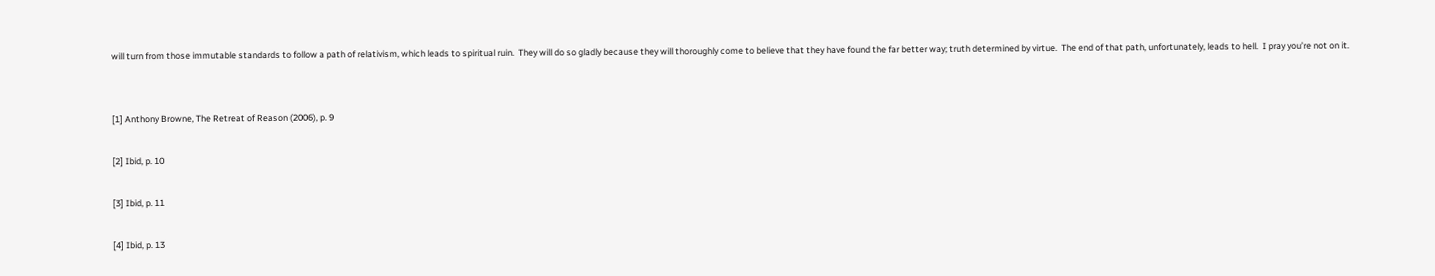will turn from those immutable standards to follow a path of relativism, which leads to spiritual ruin.  They will do so gladly because they will thoroughly come to believe that they have found the far better way; truth determined by virtue.  The end of that path, unfortunately, leads to hell.  I pray you’re not on it.


[1] Anthony Browne, The Retreat of Reason (2006), p. 9

[2] Ibid, p. 10

[3] Ibid, p. 11

[4] Ibid, p. 13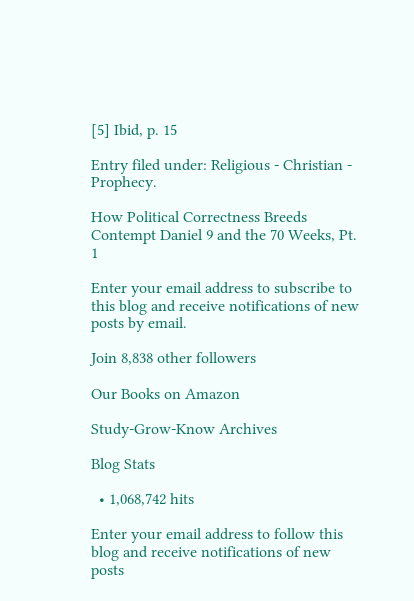[5] Ibid, p. 15

Entry filed under: Religious - Christian - Prophecy.

How Political Correctness Breeds Contempt Daniel 9 and the 70 Weeks, Pt. 1

Enter your email address to subscribe to this blog and receive notifications of new posts by email.

Join 8,838 other followers

Our Books on Amazon

Study-Grow-Know Archives

Blog Stats

  • 1,068,742 hits

Enter your email address to follow this blog and receive notifications of new posts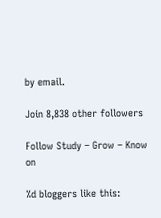by email.

Join 8,838 other followers

Follow Study – Grow – Know on

%d bloggers like this: